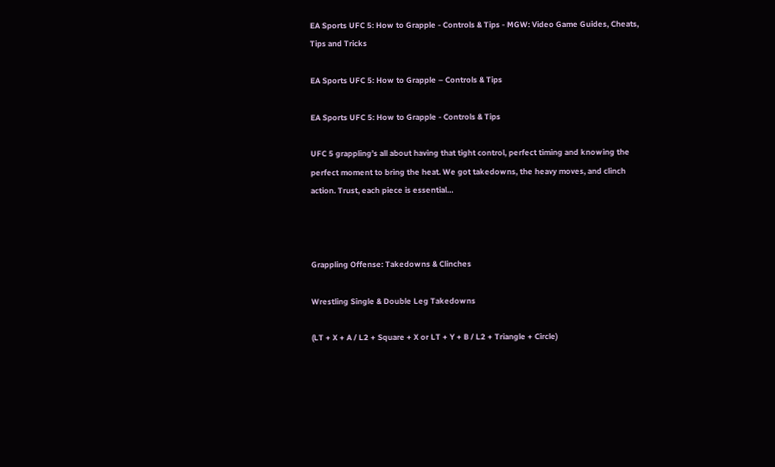EA Sports UFC 5: How to Grapple - Controls & Tips - MGW: Video Game Guides, Cheats, Tips and Tricks

EA Sports UFC 5: How to Grapple – Controls & Tips

EA Sports UFC 5: How to Grapple - Controls & Tips

UFC 5 grappling’s all about having that tight control, perfect timing and knowing the perfect moment to bring the heat. We got takedowns, the heavy moves, and clinch action. Trust, each piece is essential…



Grappling Offense: Takedowns & Clinches

Wrestling Single & Double Leg Takedowns

(LT + X + A / L2 + Square + X or LT + Y + B / L2 + Triangle + Circle)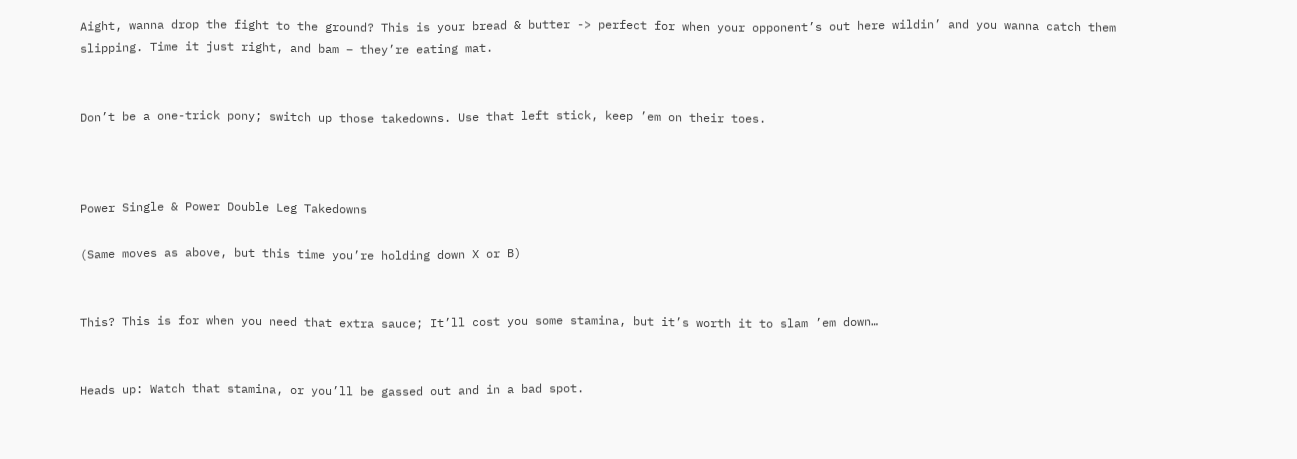Aight, wanna drop the fight to the ground? This is your bread & butter -> perfect for when your opponent’s out here wildin’ and you wanna catch them slipping. Time it just right, and bam – they’re eating mat.


Don’t be a one-trick pony; switch up those takedowns. Use that left stick, keep ’em on their toes.



Power Single & Power Double Leg Takedowns

(Same moves as above, but this time you’re holding down X or B)


This? This is for when you need that extra sauce; It’ll cost you some stamina, but it’s worth it to slam ’em down…


Heads up: Watch that stamina, or you’ll be gassed out and in a bad spot.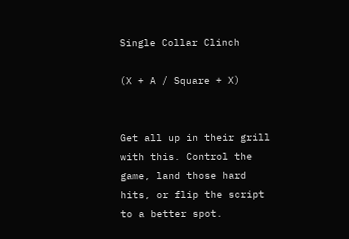Single Collar Clinch

(X + A / Square + X)


Get all up in their grill with this. Control the game, land those hard hits, or flip the script to a better spot.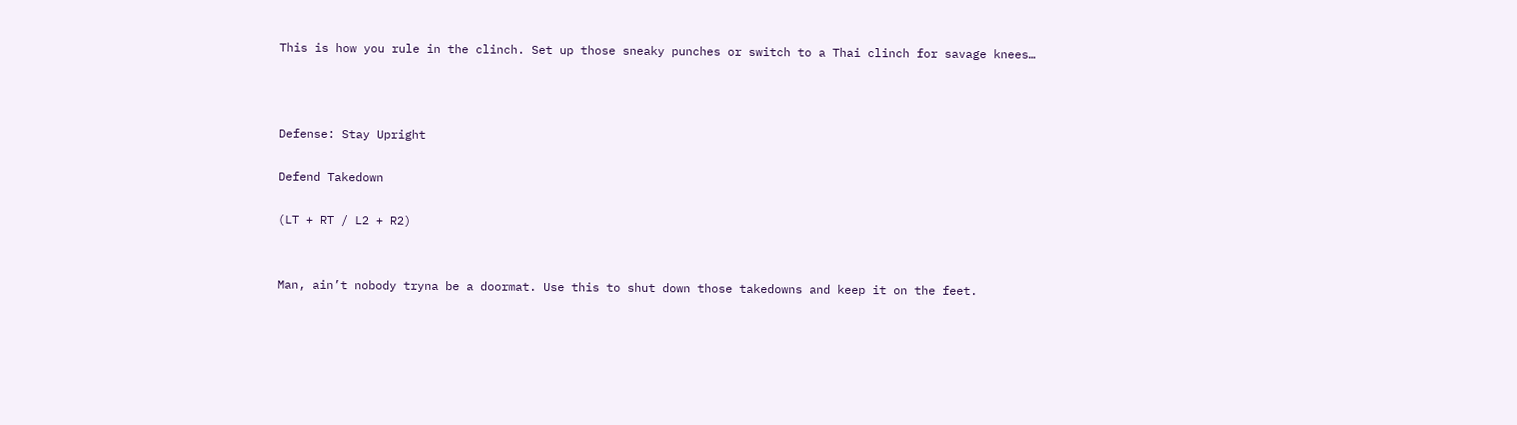This is how you rule in the clinch. Set up those sneaky punches or switch to a Thai clinch for savage knees…



Defense: Stay Upright

Defend Takedown

(LT + RT / L2 + R2)


Man, ain’t nobody tryna be a doormat. Use this to shut down those takedowns and keep it on the feet.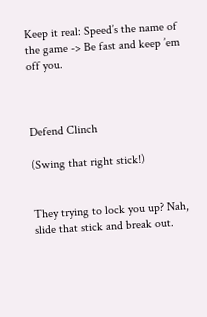Keep it real: Speed’s the name of the game -> Be fast and keep ’em off you.



Defend Clinch

(Swing that right stick!)


They trying to lock you up? Nah, slide that stick and break out.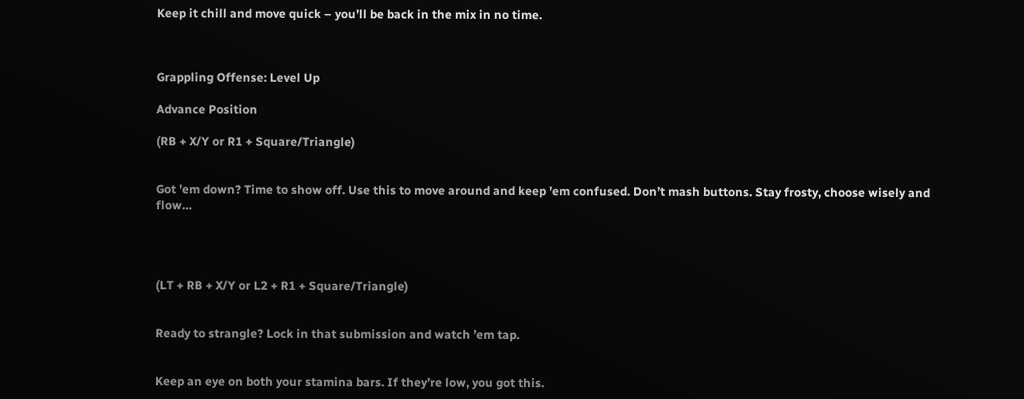Keep it chill and move quick – you’ll be back in the mix in no time.



Grappling Offense: Level Up

Advance Position

(RB + X/Y or R1 + Square/Triangle)


Got ’em down? Time to show off. Use this to move around and keep ’em confused. Don’t mash buttons. Stay frosty, choose wisely and flow…




(LT + RB + X/Y or L2 + R1 + Square/Triangle)


Ready to strangle? Lock in that submission and watch ’em tap.


Keep an eye on both your stamina bars. If they’re low, you got this.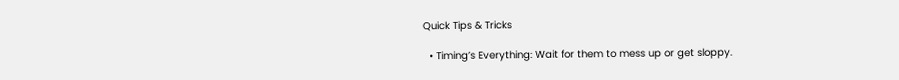Quick Tips & Tricks

  • Timing’s Everything: Wait for them to mess up or get sloppy.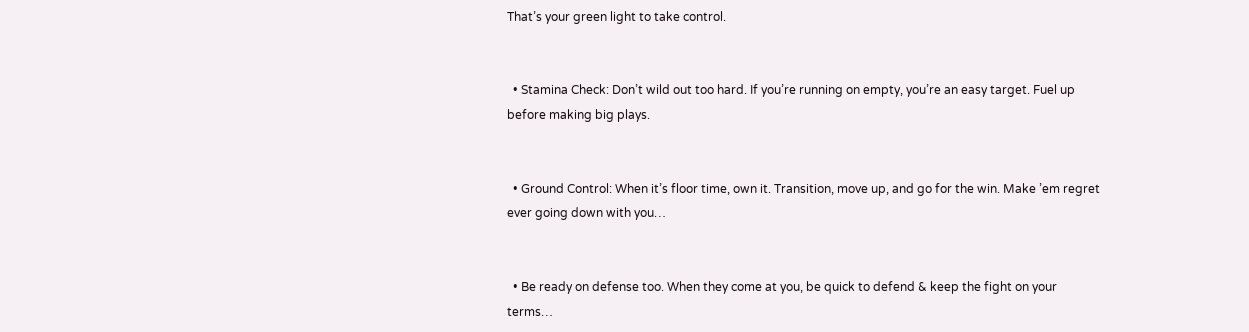That’s your green light to take control.


  • Stamina Check: Don’t wild out too hard. If you’re running on empty, you’re an easy target. Fuel up before making big plays.


  • Ground Control: When it’s floor time, own it. Transition, move up, and go for the win. Make ’em regret ever going down with you…


  • Be ready on defense too. When they come at you, be quick to defend & keep the fight on your terms…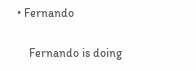• Fernando

    Fernando is doing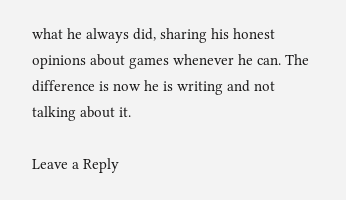what he always did, sharing his honest opinions about games whenever he can. The difference is now he is writing and not talking about it.

Leave a Reply